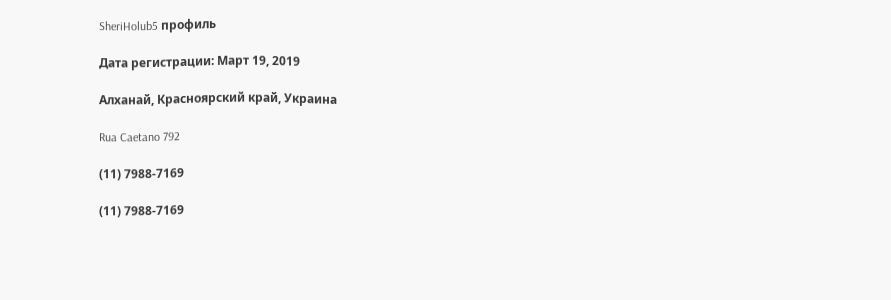SheriHolub5 профиль

Дата регистрации: Март 19, 2019

Алханай, Красноярский край, Украина

Rua Caetano 792

(11) 7988-7169

(11) 7988-7169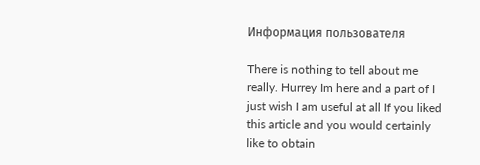Информация пользователя

There is nothing to tell about me really. Hurrey Im here and a part of I just wish I am useful at all If you liked this article and you would certainly like to obtain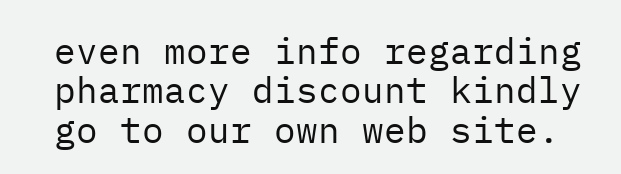even more info regarding pharmacy discount kindly go to our own web site.